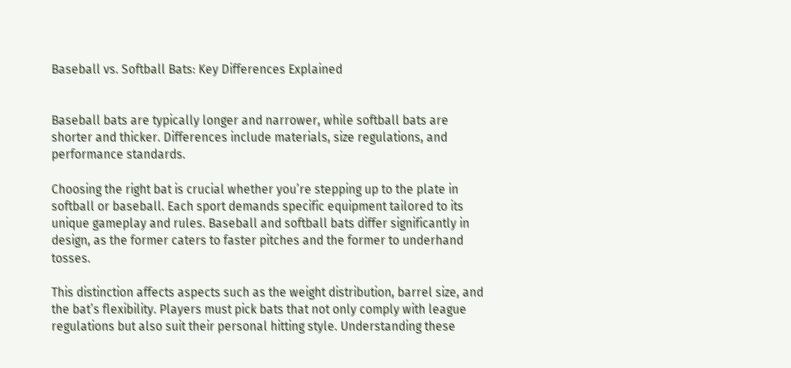Baseball vs. Softball Bats: Key Differences Explained


Baseball bats are typically longer and narrower, while softball bats are shorter and thicker. Differences include materials, size regulations, and performance standards.

Choosing the right bat is crucial whether you’re stepping up to the plate in softball or baseball. Each sport demands specific equipment tailored to its unique gameplay and rules. Baseball and softball bats differ significantly in design, as the former caters to faster pitches and the former to underhand tosses.

This distinction affects aspects such as the weight distribution, barrel size, and the bat’s flexibility. Players must pick bats that not only comply with league regulations but also suit their personal hitting style. Understanding these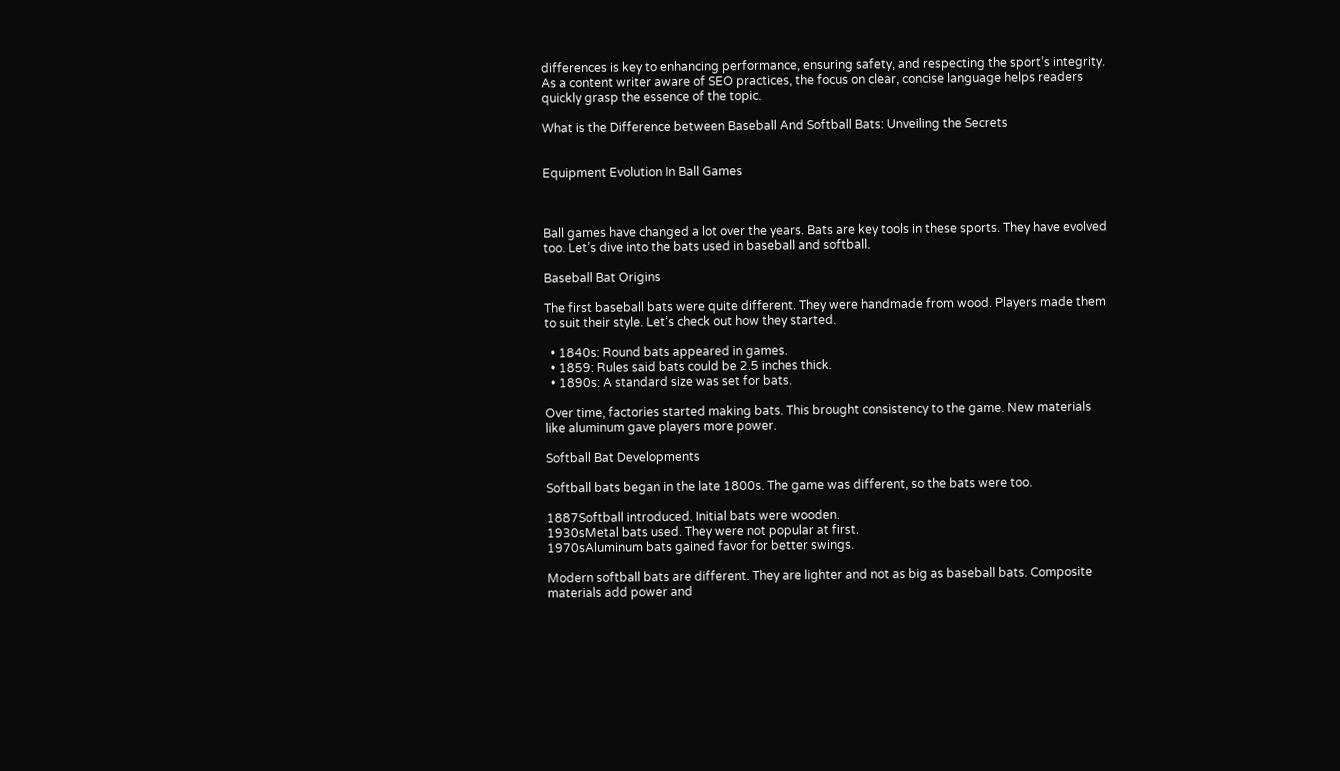differences is key to enhancing performance, ensuring safety, and respecting the sport’s integrity. As a content writer aware of SEO practices, the focus on clear, concise language helps readers quickly grasp the essence of the topic.

What is the Difference between Baseball And Softball Bats: Unveiling the Secrets


Equipment Evolution In Ball Games



Ball games have changed a lot over the years. Bats are key tools in these sports. They have evolved too. Let’s dive into the bats used in baseball and softball.

Baseball Bat Origins

The first baseball bats were quite different. They were handmade from wood. Players made them to suit their style. Let’s check out how they started.

  • 1840s: Round bats appeared in games.
  • 1859: Rules said bats could be 2.5 inches thick.
  • 1890s: A standard size was set for bats.

Over time, factories started making bats. This brought consistency to the game. New materials like aluminum gave players more power.

Softball Bat Developments

Softball bats began in the late 1800s. The game was different, so the bats were too.

1887Softball introduced. Initial bats were wooden.
1930sMetal bats used. They were not popular at first.
1970sAluminum bats gained favor for better swings.

Modern softball bats are different. They are lighter and not as big as baseball bats. Composite materials add power and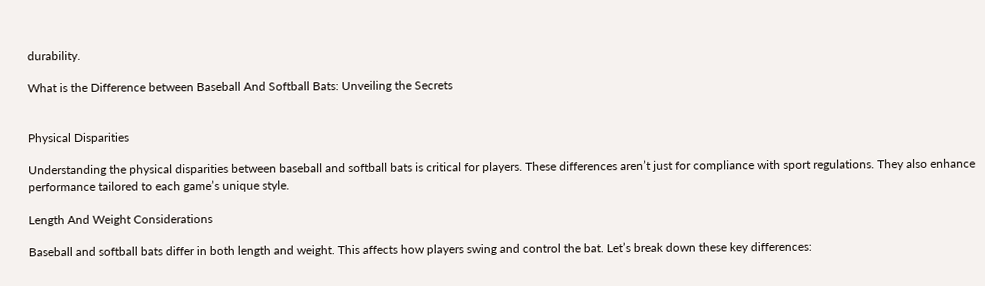durability.

What is the Difference between Baseball And Softball Bats: Unveiling the Secrets


Physical Disparities

Understanding the physical disparities between baseball and softball bats is critical for players. These differences aren’t just for compliance with sport regulations. They also enhance performance tailored to each game’s unique style.

Length And Weight Considerations

Baseball and softball bats differ in both length and weight. This affects how players swing and control the bat. Let’s break down these key differences: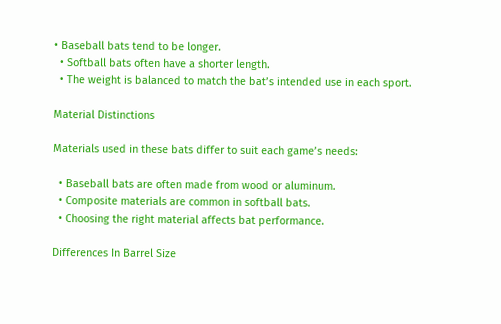• Baseball bats tend to be longer.
  • Softball bats often have a shorter length.
  • The weight is balanced to match the bat’s intended use in each sport.

Material Distinctions

Materials used in these bats differ to suit each game’s needs:

  • Baseball bats are often made from wood or aluminum.
  • Composite materials are common in softball bats.
  • Choosing the right material affects bat performance.

Differences In Barrel Size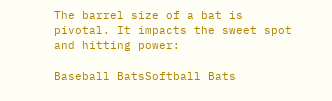The barrel size of a bat is pivotal. It impacts the sweet spot and hitting power:

Baseball BatsSoftball Bats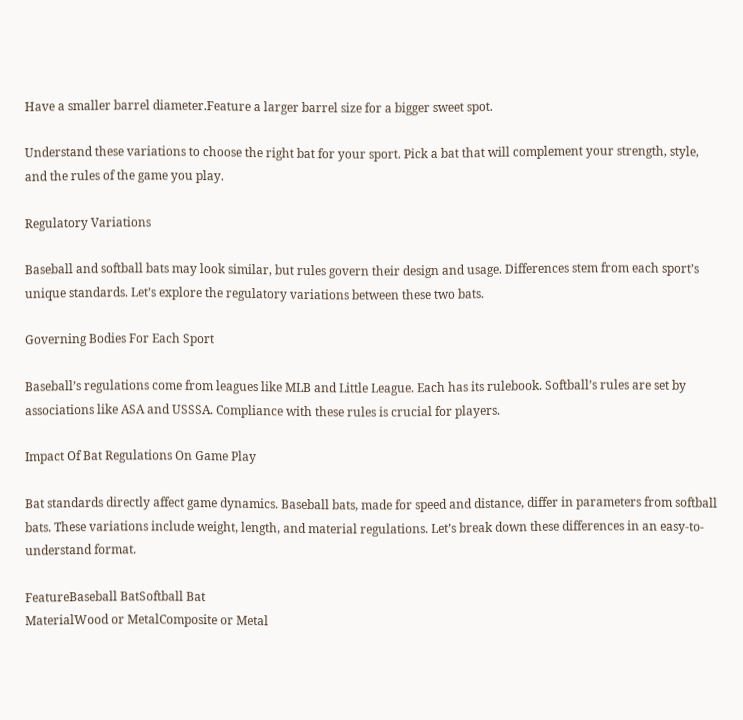Have a smaller barrel diameter.Feature a larger barrel size for a bigger sweet spot.

Understand these variations to choose the right bat for your sport. Pick a bat that will complement your strength, style, and the rules of the game you play.

Regulatory Variations

Baseball and softball bats may look similar, but rules govern their design and usage. Differences stem from each sport’s unique standards. Let’s explore the regulatory variations between these two bats.

Governing Bodies For Each Sport

Baseball’s regulations come from leagues like MLB and Little League. Each has its rulebook. Softball’s rules are set by associations like ASA and USSSA. Compliance with these rules is crucial for players.

Impact Of Bat Regulations On Game Play

Bat standards directly affect game dynamics. Baseball bats, made for speed and distance, differ in parameters from softball bats. These variations include weight, length, and material regulations. Let’s break down these differences in an easy-to-understand format.

FeatureBaseball BatSoftball Bat
MaterialWood or MetalComposite or Metal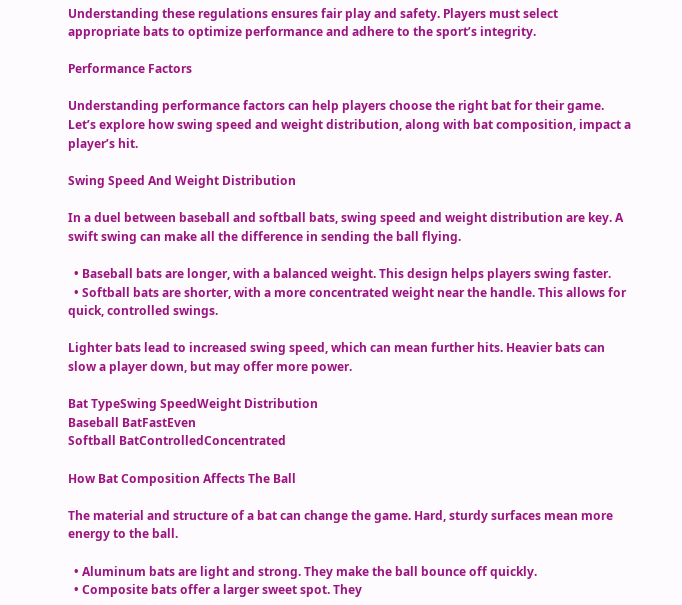Understanding these regulations ensures fair play and safety. Players must select appropriate bats to optimize performance and adhere to the sport’s integrity.

Performance Factors

Understanding performance factors can help players choose the right bat for their game. Let’s explore how swing speed and weight distribution, along with bat composition, impact a player’s hit.

Swing Speed And Weight Distribution

In a duel between baseball and softball bats, swing speed and weight distribution are key. A swift swing can make all the difference in sending the ball flying.

  • Baseball bats are longer, with a balanced weight. This design helps players swing faster.
  • Softball bats are shorter, with a more concentrated weight near the handle. This allows for quick, controlled swings.

Lighter bats lead to increased swing speed, which can mean further hits. Heavier bats can slow a player down, but may offer more power.

Bat TypeSwing SpeedWeight Distribution
Baseball BatFastEven
Softball BatControlledConcentrated

How Bat Composition Affects The Ball

The material and structure of a bat can change the game. Hard, sturdy surfaces mean more energy to the ball.

  • Aluminum bats are light and strong. They make the ball bounce off quickly.
  • Composite bats offer a larger sweet spot. They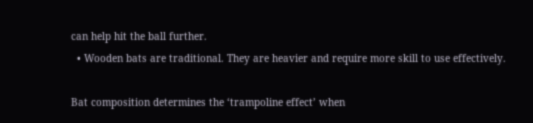can help hit the ball further.
  • Wooden bats are traditional. They are heavier and require more skill to use effectively.

Bat composition determines the ‘trampoline effect’ when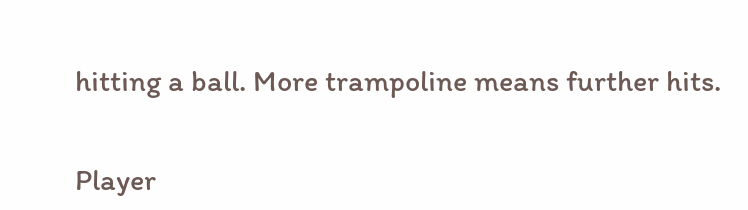hitting a ball. More trampoline means further hits.


Player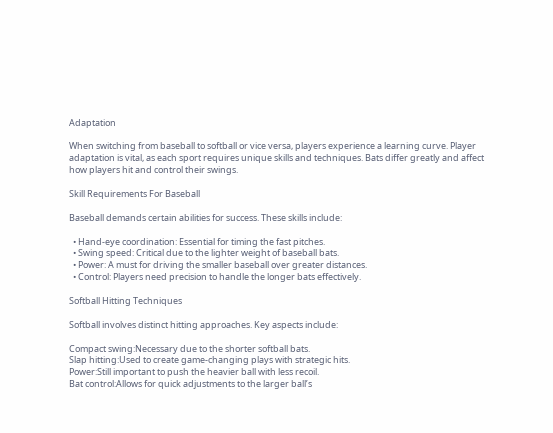Adaptation

When switching from baseball to softball or vice versa, players experience a learning curve. Player adaptation is vital, as each sport requires unique skills and techniques. Bats differ greatly and affect how players hit and control their swings.

Skill Requirements For Baseball

Baseball demands certain abilities for success. These skills include:

  • Hand-eye coordination: Essential for timing the fast pitches.
  • Swing speed: Critical due to the lighter weight of baseball bats.
  • Power: A must for driving the smaller baseball over greater distances.
  • Control: Players need precision to handle the longer bats effectively.

Softball Hitting Techniques

Softball involves distinct hitting approaches. Key aspects include:

Compact swing:Necessary due to the shorter softball bats.
Slap hitting:Used to create game-changing plays with strategic hits.
Power:Still important to push the heavier ball with less recoil.
Bat control:Allows for quick adjustments to the larger ball’s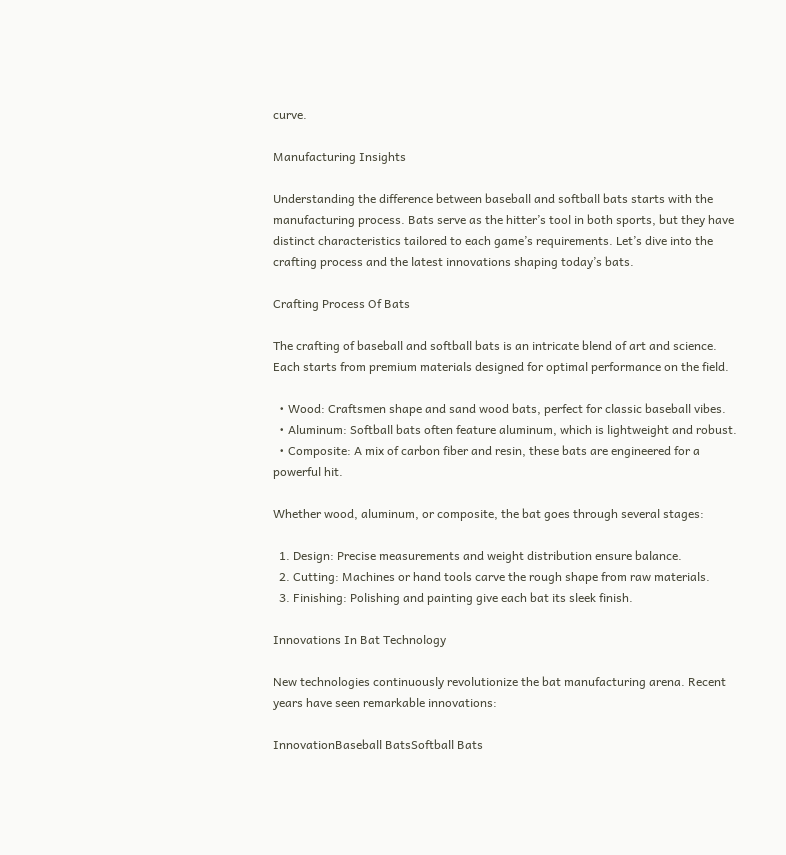curve.

Manufacturing Insights

Understanding the difference between baseball and softball bats starts with the manufacturing process. Bats serve as the hitter’s tool in both sports, but they have distinct characteristics tailored to each game’s requirements. Let’s dive into the crafting process and the latest innovations shaping today’s bats.

Crafting Process Of Bats

The crafting of baseball and softball bats is an intricate blend of art and science. Each starts from premium materials designed for optimal performance on the field.

  • Wood: Craftsmen shape and sand wood bats, perfect for classic baseball vibes.
  • Aluminum: Softball bats often feature aluminum, which is lightweight and robust.
  • Composite: A mix of carbon fiber and resin, these bats are engineered for a powerful hit.

Whether wood, aluminum, or composite, the bat goes through several stages:

  1. Design: Precise measurements and weight distribution ensure balance.
  2. Cutting: Machines or hand tools carve the rough shape from raw materials.
  3. Finishing: Polishing and painting give each bat its sleek finish.

Innovations In Bat Technology

New technologies continuously revolutionize the bat manufacturing arena. Recent years have seen remarkable innovations:

InnovationBaseball BatsSoftball Bats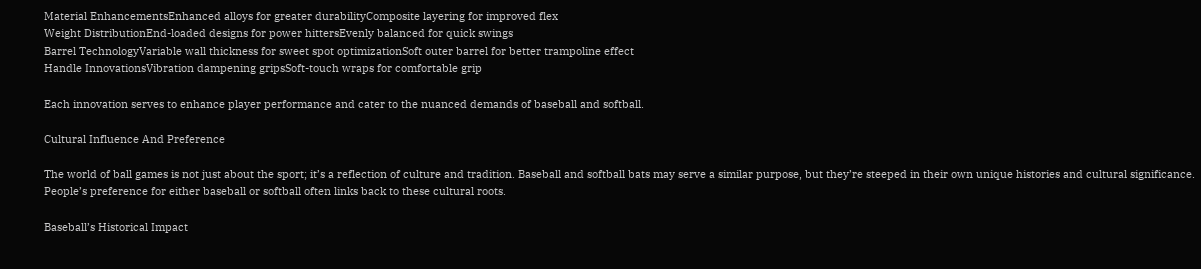Material EnhancementsEnhanced alloys for greater durabilityComposite layering for improved flex
Weight DistributionEnd-loaded designs for power hittersEvenly balanced for quick swings
Barrel TechnologyVariable wall thickness for sweet spot optimizationSoft outer barrel for better trampoline effect
Handle InnovationsVibration dampening gripsSoft-touch wraps for comfortable grip

Each innovation serves to enhance player performance and cater to the nuanced demands of baseball and softball.

Cultural Influence And Preference

The world of ball games is not just about the sport; it’s a reflection of culture and tradition. Baseball and softball bats may serve a similar purpose, but they’re steeped in their own unique histories and cultural significance. People’s preference for either baseball or softball often links back to these cultural roots.

Baseball’s Historical Impact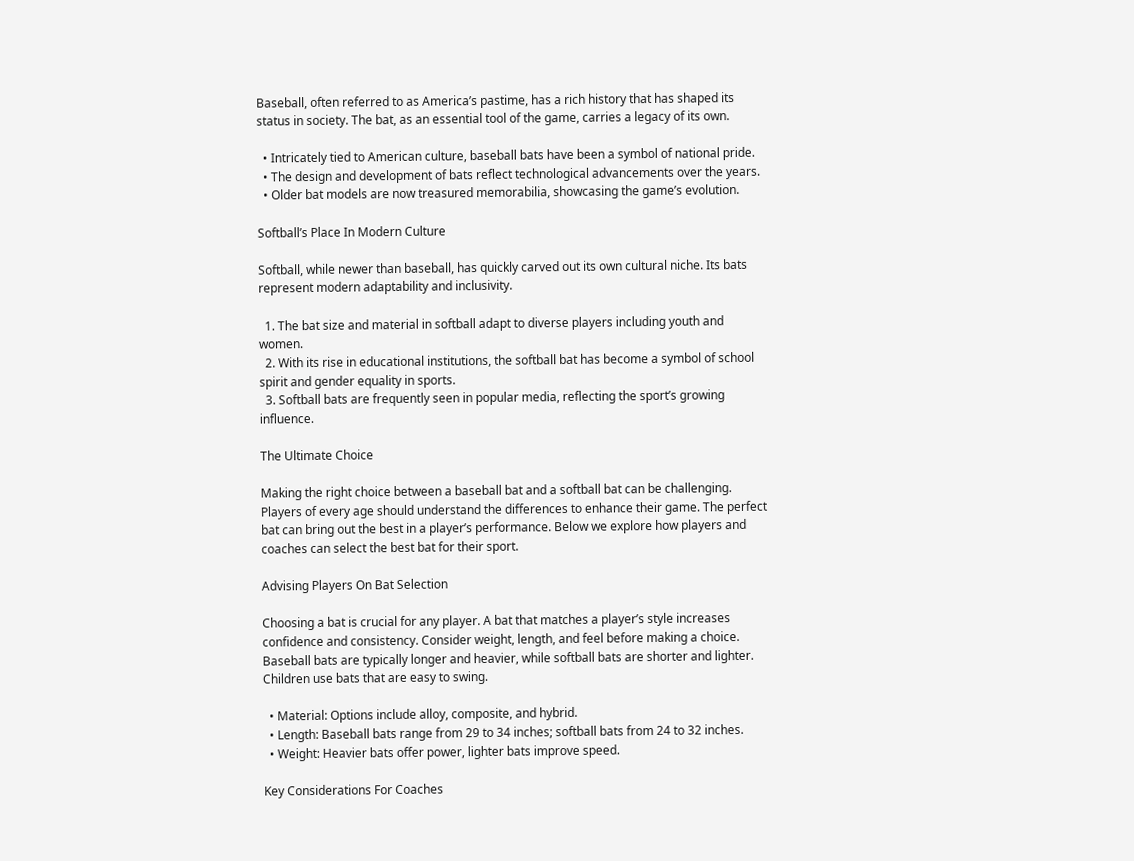Baseball, often referred to as America’s pastime, has a rich history that has shaped its status in society. The bat, as an essential tool of the game, carries a legacy of its own.

  • Intricately tied to American culture, baseball bats have been a symbol of national pride.
  • The design and development of bats reflect technological advancements over the years.
  • Older bat models are now treasured memorabilia, showcasing the game’s evolution.

Softball’s Place In Modern Culture

Softball, while newer than baseball, has quickly carved out its own cultural niche. Its bats represent modern adaptability and inclusivity.

  1. The bat size and material in softball adapt to diverse players including youth and women.
  2. With its rise in educational institutions, the softball bat has become a symbol of school spirit and gender equality in sports.
  3. Softball bats are frequently seen in popular media, reflecting the sport’s growing influence.

The Ultimate Choice

Making the right choice between a baseball bat and a softball bat can be challenging. Players of every age should understand the differences to enhance their game. The perfect bat can bring out the best in a player’s performance. Below we explore how players and coaches can select the best bat for their sport.

Advising Players On Bat Selection

Choosing a bat is crucial for any player. A bat that matches a player’s style increases confidence and consistency. Consider weight, length, and feel before making a choice. Baseball bats are typically longer and heavier, while softball bats are shorter and lighter. Children use bats that are easy to swing.

  • Material: Options include alloy, composite, and hybrid.
  • Length: Baseball bats range from 29 to 34 inches; softball bats from 24 to 32 inches.
  • Weight: Heavier bats offer power, lighter bats improve speed.

Key Considerations For Coaches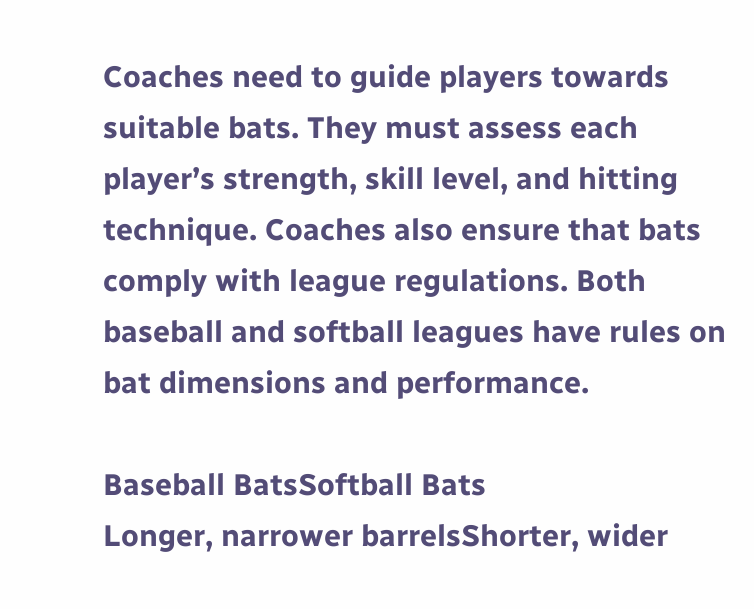Coaches need to guide players towards suitable bats. They must assess each player’s strength, skill level, and hitting technique. Coaches also ensure that bats comply with league regulations. Both baseball and softball leagues have rules on bat dimensions and performance.

Baseball BatsSoftball Bats
Longer, narrower barrelsShorter, wider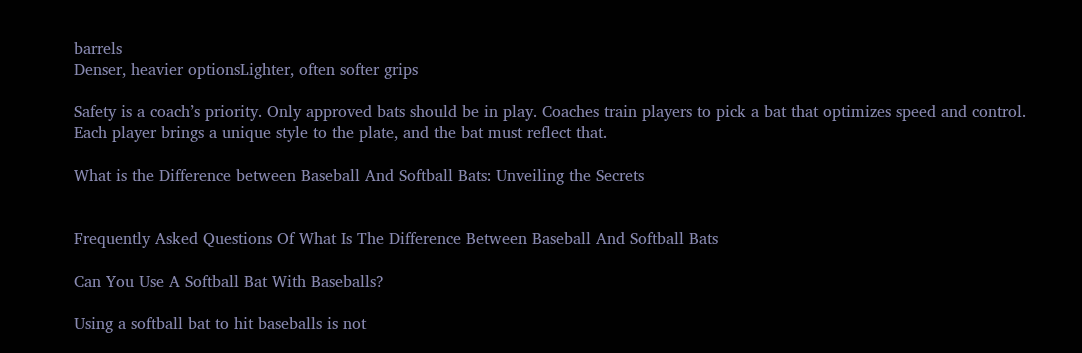barrels
Denser, heavier optionsLighter, often softer grips

Safety is a coach’s priority. Only approved bats should be in play. Coaches train players to pick a bat that optimizes speed and control. Each player brings a unique style to the plate, and the bat must reflect that.

What is the Difference between Baseball And Softball Bats: Unveiling the Secrets


Frequently Asked Questions Of What Is The Difference Between Baseball And Softball Bats

Can You Use A Softball Bat With Baseballs?

Using a softball bat to hit baseballs is not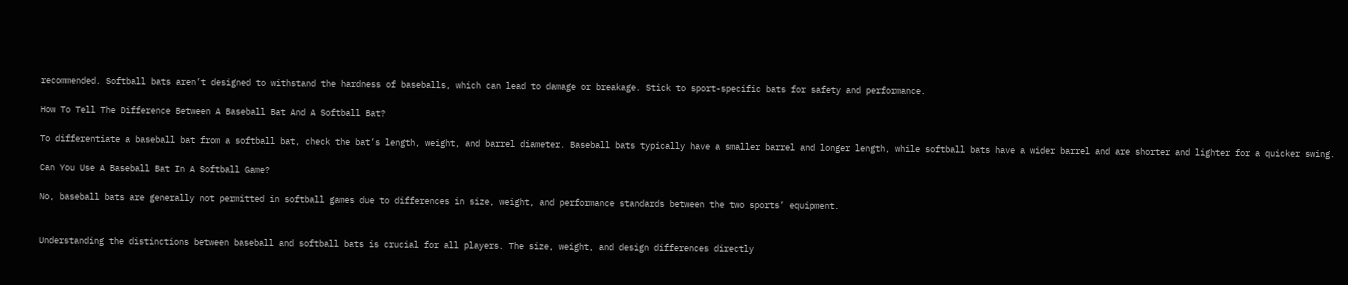recommended. Softball bats aren’t designed to withstand the hardness of baseballs, which can lead to damage or breakage. Stick to sport-specific bats for safety and performance.

How To Tell The Difference Between A Baseball Bat And A Softball Bat?

To differentiate a baseball bat from a softball bat, check the bat’s length, weight, and barrel diameter. Baseball bats typically have a smaller barrel and longer length, while softball bats have a wider barrel and are shorter and lighter for a quicker swing.

Can You Use A Baseball Bat In A Softball Game?

No, baseball bats are generally not permitted in softball games due to differences in size, weight, and performance standards between the two sports’ equipment.


Understanding the distinctions between baseball and softball bats is crucial for all players. The size, weight, and design differences directly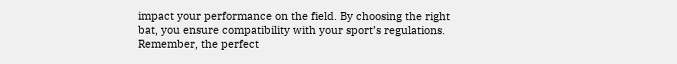impact your performance on the field. By choosing the right bat, you ensure compatibility with your sport’s regulations. Remember, the perfect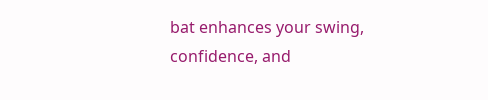bat enhances your swing, confidence, and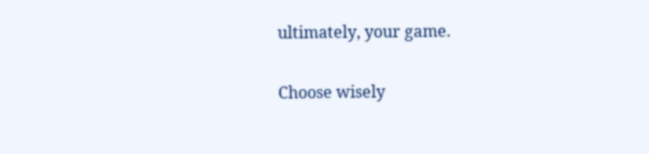ultimately, your game.

Choose wisely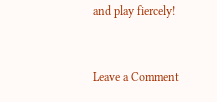and play fiercely!


Leave a Comment